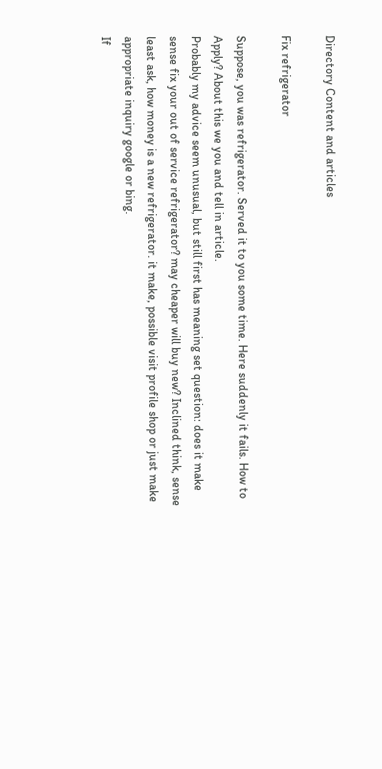Directory Content and articles

Fix refrigerator

Suppose, you was refrigerator. Served it to you some time. Here suddenly it fails. How to Apply? About this we you and tell in article.
Probably my advice seem unusual, but still first has meaning set question: does it make sense fix your out of service refrigerator? may cheaper will buy new? Inclined think, sense least ask, how money is a new refrigerator. it make, possible visit profile shop or just make appropriate inquiry google or bing.
If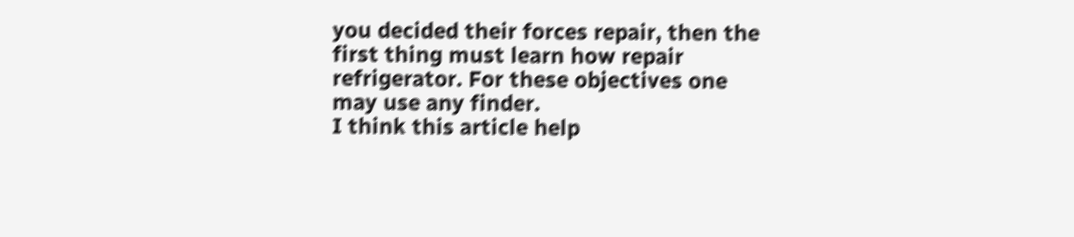you decided their forces repair, then the first thing must learn how repair refrigerator. For these objectives one may use any finder.
I think this article help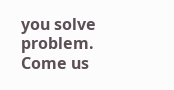you solve problem.
Come us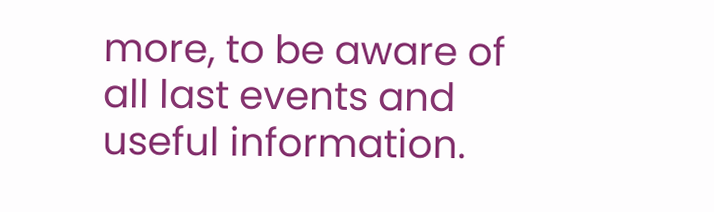more, to be aware of all last events and useful information.